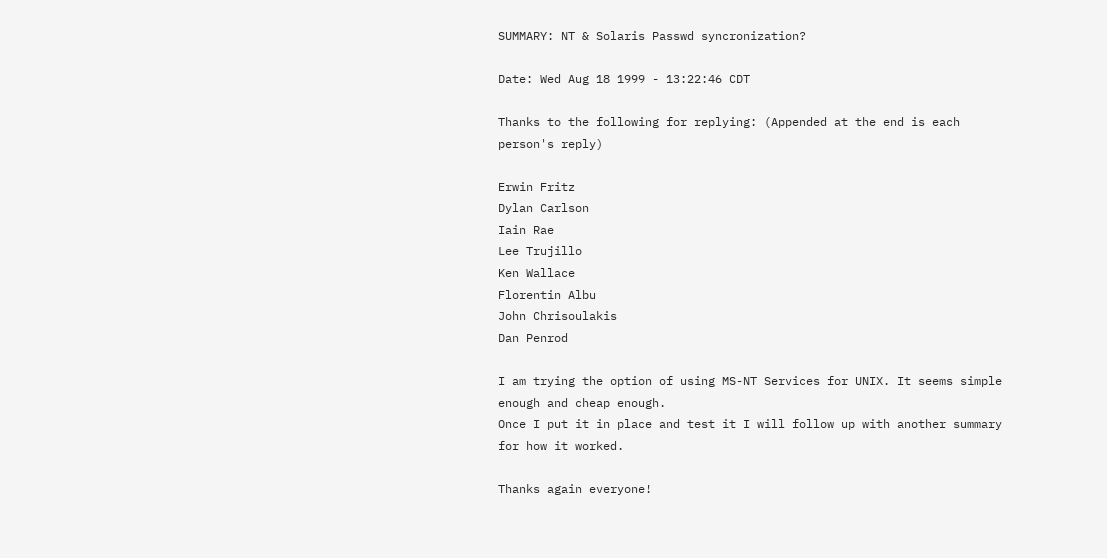SUMMARY: NT & Solaris Passwd syncronization?

Date: Wed Aug 18 1999 - 13:22:46 CDT

Thanks to the following for replying: (Appended at the end is each
person's reply)

Erwin Fritz
Dylan Carlson
Iain Rae
Lee Trujillo
Ken Wallace
Florentin Albu
John Chrisoulakis
Dan Penrod

I am trying the option of using MS-NT Services for UNIX. It seems simple
enough and cheap enough.
Once I put it in place and test it I will follow up with another summary
for how it worked.

Thanks again everyone!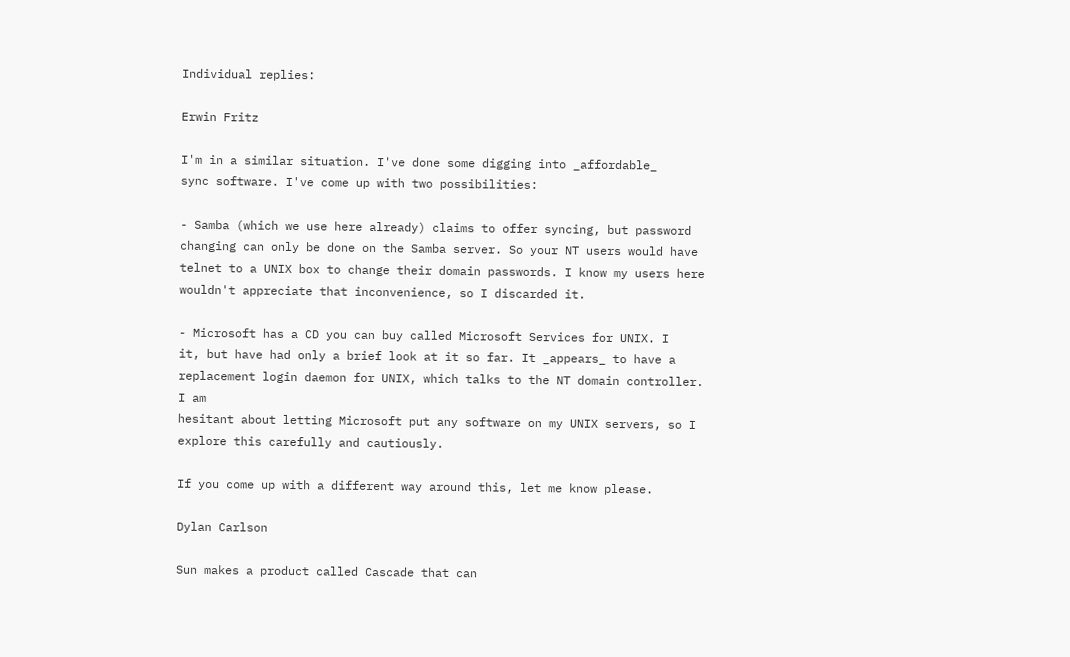Individual replies:

Erwin Fritz

I'm in a similar situation. I've done some digging into _affordable_
sync software. I've come up with two possibilities:

- Samba (which we use here already) claims to offer syncing, but password
changing can only be done on the Samba server. So your NT users would have
telnet to a UNIX box to change their domain passwords. I know my users here
wouldn't appreciate that inconvenience, so I discarded it.

- Microsoft has a CD you can buy called Microsoft Services for UNIX. I
it, but have had only a brief look at it so far. It _appears_ to have a
replacement login daemon for UNIX, which talks to the NT domain controller.
I am
hesitant about letting Microsoft put any software on my UNIX servers, so I
explore this carefully and cautiously.

If you come up with a different way around this, let me know please.

Dylan Carlson

Sun makes a product called Cascade that can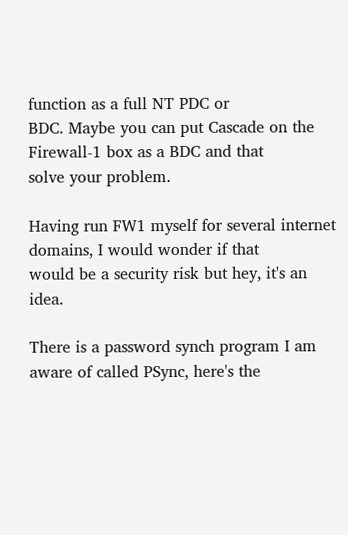function as a full NT PDC or
BDC. Maybe you can put Cascade on the Firewall-1 box as a BDC and that
solve your problem.

Having run FW1 myself for several internet domains, I would wonder if that
would be a security risk but hey, it's an idea.

There is a password synch program I am aware of called PSync, here's the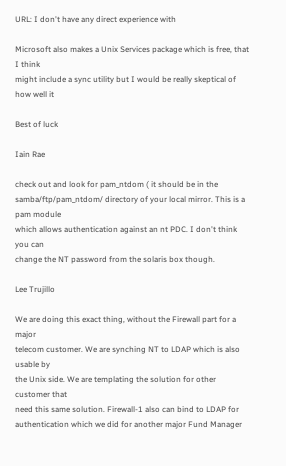URL: I don't have any direct experience with

Microsoft also makes a Unix Services package which is free, that I think
might include a sync utility but I would be really skeptical of how well it

Best of luck

Iain Rae

check out and look for pam_ntdom ( it should be in the
samba/ftp/pam_ntdom/ directory of your local mirror. This is a pam module
which allows authentication against an nt PDC. I don't think you can
change the NT password from the solaris box though.

Lee Trujillo

We are doing this exact thing, without the Firewall part for a major
telecom customer. We are synching NT to LDAP which is also usable by
the Unix side. We are templating the solution for other customer that
need this same solution. Firewall-1 also can bind to LDAP for
authentication which we did for another major Fund Manager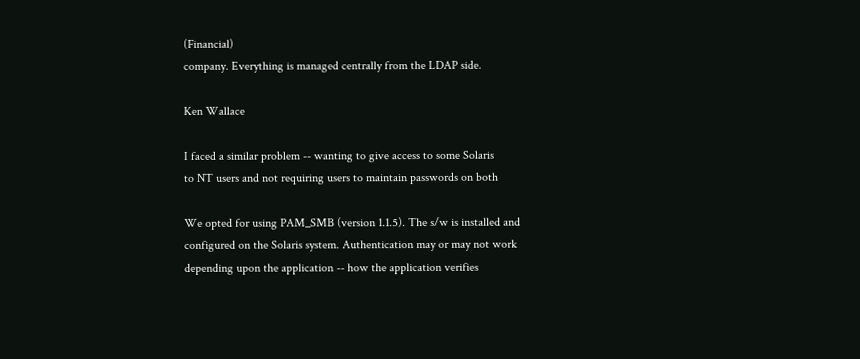(Financial)
company. Everything is managed centrally from the LDAP side.

Ken Wallace

I faced a similar problem -- wanting to give access to some Solaris
to NT users and not requiring users to maintain passwords on both

We opted for using PAM_SMB (version 1.1.5). The s/w is installed and
configured on the Solaris system. Authentication may or may not work
depending upon the application -- how the application verifies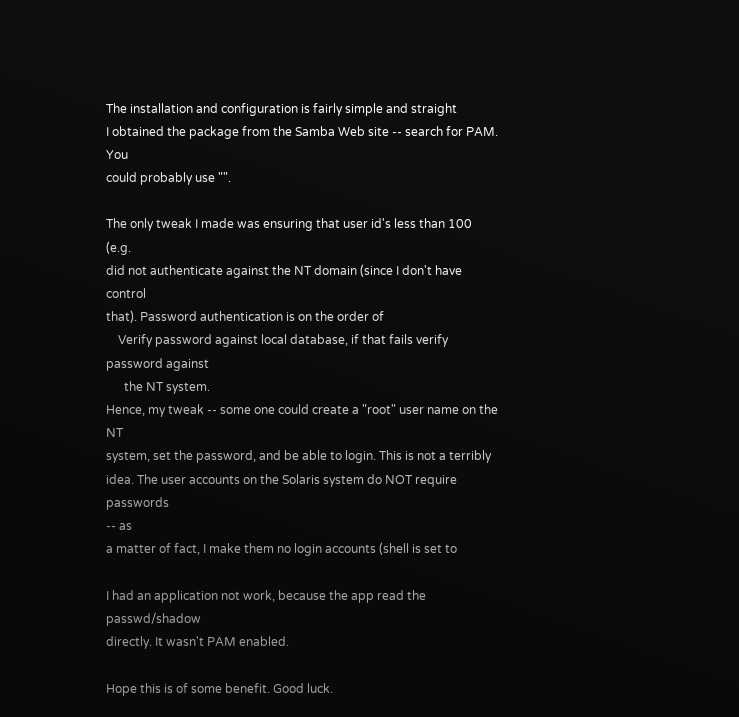The installation and configuration is fairly simple and straight
I obtained the package from the Samba Web site -- search for PAM. You
could probably use "".

The only tweak I made was ensuring that user id's less than 100 (e.g.
did not authenticate against the NT domain (since I don't have control
that). Password authentication is on the order of
    Verify password against local database, if that fails verify
password against
      the NT system.
Hence, my tweak -- some one could create a "root" user name on the NT
system, set the password, and be able to login. This is not a terribly
idea. The user accounts on the Solaris system do NOT require passwords
-- as
a matter of fact, I make them no login accounts (shell is set to

I had an application not work, because the app read the passwd/shadow
directly. It wasn't PAM enabled.

Hope this is of some benefit. Good luck.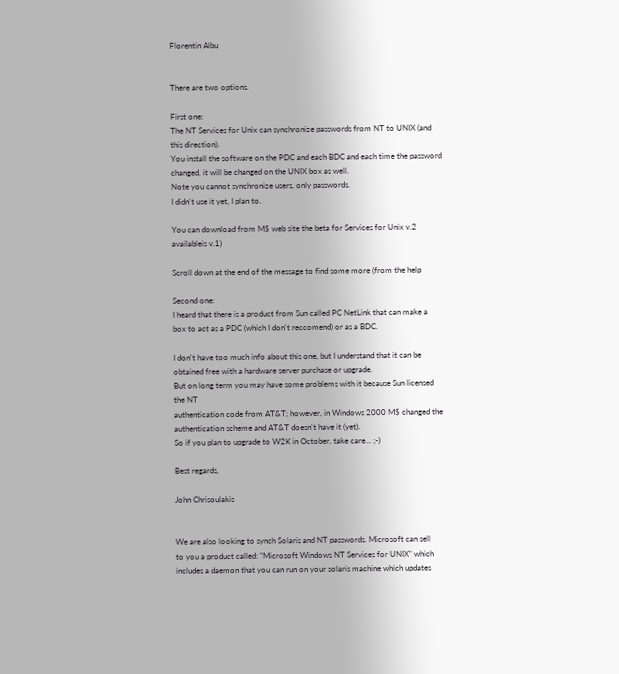Florentin Albu


There are two options.

First one:
The NT Services for Unix can synchronize passwords from NT to UNIX (and
this direction).
You install the software on the PDC and each BDC and each time the password
changed, it will be changed on the UNIX box as well.
Note you cannot synchronize users, only passwords.
I didn't use it yet, I plan to.

You can download from M$ web site the beta for Services for Unix v.2
availableis v.1)

Scroll down at the end of the message to find some more (from the help

Second one:
I heard that there is a product from Sun called PC NetLink that can make a
box to act as a PDC (which I don't reccomend) or as a BDC.

I don't have too much info about this one, but I understand that it can be
obtained free with a hardware server purchase or upgrade.
But on long term you may have some problems with it because Sun licensed
the NT
authentication code from AT&T; however, in Windows 2000 M$ changed the
authentication scheme and AT&T doesn't have it (yet).
So if you plan to upgrade to W2K in October, take care... ;-)

Best regards,

John Chrisoulakis


We are also looking to synch Solaris and NT passwords. Microsoft can sell
to you a product called: "Microsoft Windows NT Services for UNIX" which
includes a daemon that you can run on your solaris machine which updates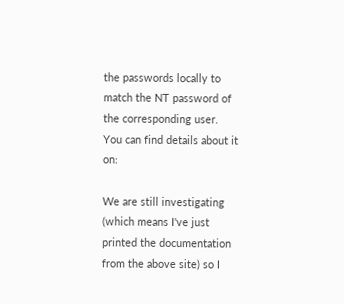the passwords locally to match the NT password of the corresponding user.
You can find details about it on:

We are still investigating (which means I've just printed the documentation
from the above site) so I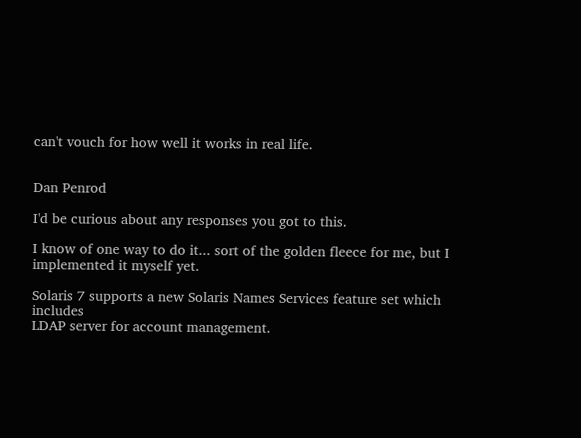can't vouch for how well it works in real life.


Dan Penrod

I'd be curious about any responses you got to this.

I know of one way to do it... sort of the golden fleece for me, but I
implemented it myself yet.

Solaris 7 supports a new Solaris Names Services feature set which includes
LDAP server for account management.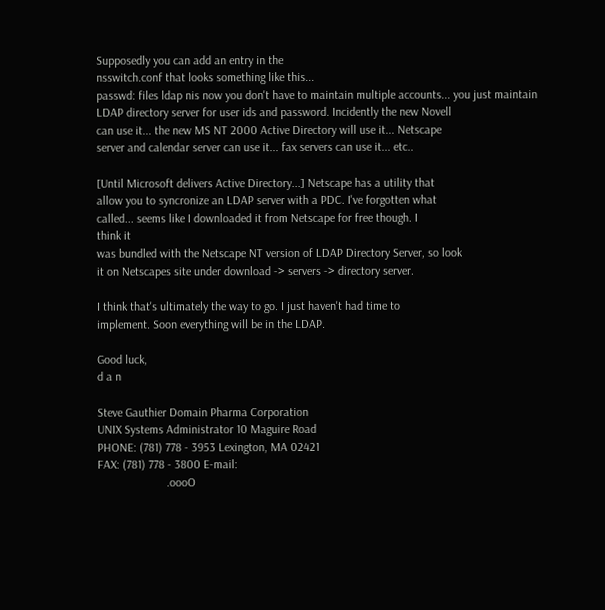Supposedly you can add an entry in the
nsswitch.conf that looks something like this...
passwd: files ldap nis now you don't have to maintain multiple accounts... you just maintain
LDAP directory server for user ids and password. Incidently the new Novell
can use it... the new MS NT 2000 Active Directory will use it... Netscape
server and calendar server can use it... fax servers can use it... etc..

[Until Microsoft delivers Active Directory...] Netscape has a utility that
allow you to syncronize an LDAP server with a PDC. I've forgotten what
called... seems like I downloaded it from Netscape for free though. I
think it
was bundled with the Netscape NT version of LDAP Directory Server, so look
it on Netscapes site under download -> servers -> directory server.

I think that's ultimately the way to go. I just haven't had time to
implement. Soon everything will be in the LDAP.

Good luck,
d a n

Steve Gauthier Domain Pharma Corporation
UNIX Systems Administrator 10 Maguire Road
PHONE: (781) 778 - 3953 Lexington, MA 02421
FAX: (781) 778 - 3800 E-mail:
                       .oooO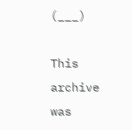(___)

This archive was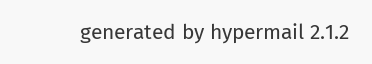generated by hypermail 2.1.2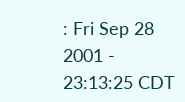: Fri Sep 28 2001 - 23:13:25 CDT